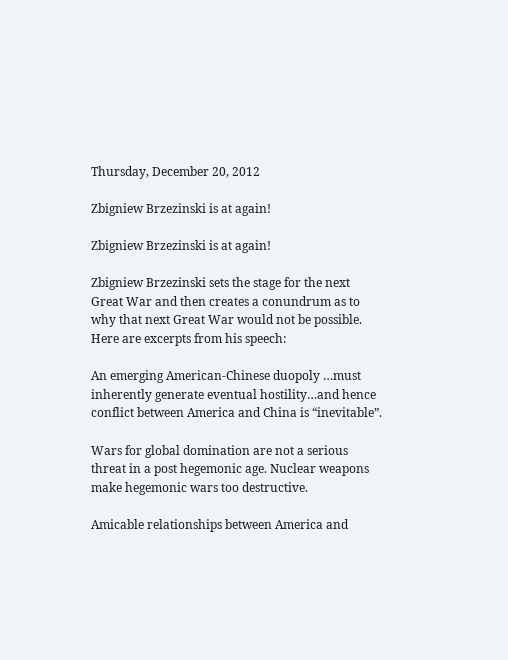Thursday, December 20, 2012

Zbigniew Brzezinski is at again!

Zbigniew Brzezinski is at again!

Zbigniew Brzezinski sets the stage for the next Great War and then creates a conundrum as to why that next Great War would not be possible. Here are excerpts from his speech:

An emerging American-Chinese duopoly …must inherently generate eventual hostility…and hence conflict between America and China is “inevitable”.

Wars for global domination are not a serious threat in a post hegemonic age. Nuclear weapons make hegemonic wars too destructive.

Amicable relationships between America and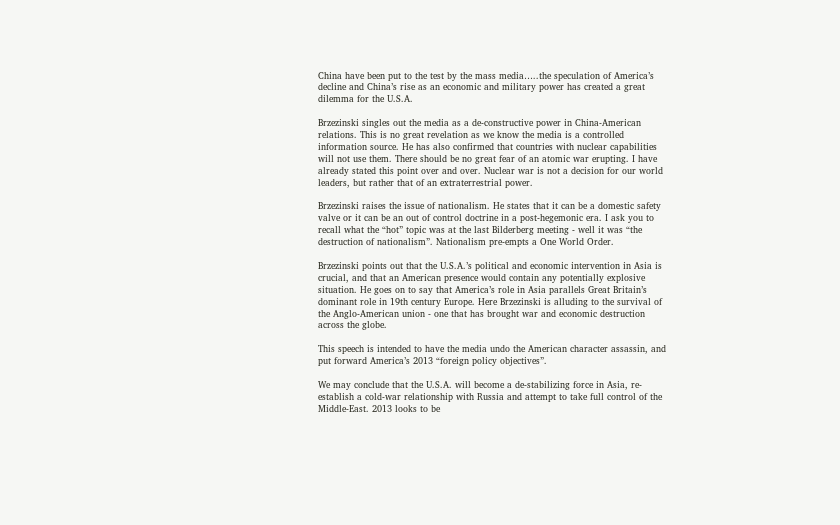China have been put to the test by the mass media…..the speculation of America’s decline and China’s rise as an economic and military power has created a great dilemma for the U.S.A.

Brzezinski singles out the media as a de-constructive power in China-American relations. This is no great revelation as we know the media is a controlled information source. He has also confirmed that countries with nuclear capabilities will not use them. There should be no great fear of an atomic war erupting. I have already stated this point over and over. Nuclear war is not a decision for our world leaders, but rather that of an extraterrestrial power.

Brzezinski raises the issue of nationalism. He states that it can be a domestic safety valve or it can be an out of control doctrine in a post-hegemonic era. I ask you to recall what the “hot” topic was at the last Bilderberg meeting - well it was “the destruction of nationalism”. Nationalism pre-empts a One World Order.

Brzezinski points out that the U.S.A.’s political and economic intervention in Asia is crucial, and that an American presence would contain any potentially explosive situation. He goes on to say that America’s role in Asia parallels Great Britain’s dominant role in 19th century Europe. Here Brzezinski is alluding to the survival of the Anglo-American union - one that has brought war and economic destruction across the globe.

This speech is intended to have the media undo the American character assassin, and put forward America’s 2013 “foreign policy objectives”.

We may conclude that the U.S.A. will become a de-stabilizing force in Asia, re-establish a cold-war relationship with Russia and attempt to take full control of the Middle-East. 2013 looks to be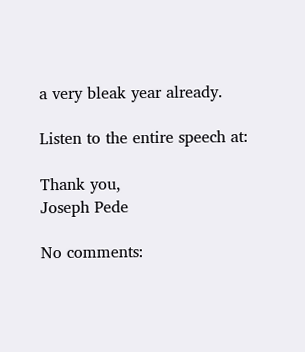a very bleak year already.

Listen to the entire speech at:

Thank you,
Joseph Pede

No comments: